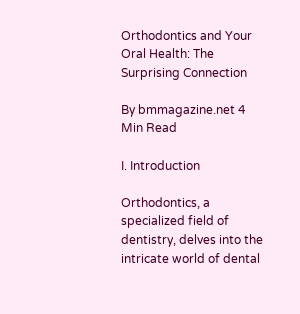Orthodontics and Your Oral Health: The Surprising Connection

By bmmagazine.net 4 Min Read

I. Introduction

Orthodontics, a specialized field of dentistry, delves into the intricate world of dental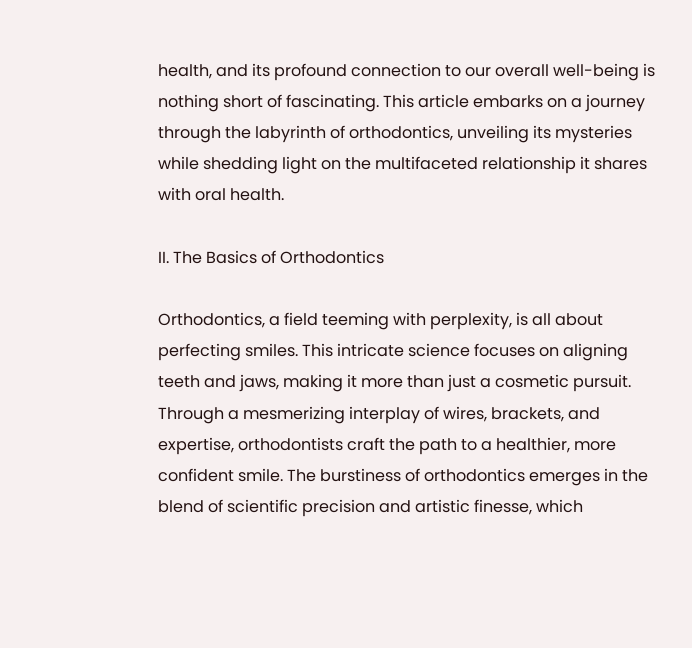health, and its profound connection to our overall well-being is nothing short of fascinating. This article embarks on a journey through the labyrinth of orthodontics, unveiling its mysteries while shedding light on the multifaceted relationship it shares with oral health.

II. The Basics of Orthodontics

Orthodontics, a field teeming with perplexity, is all about perfecting smiles. This intricate science focuses on aligning teeth and jaws, making it more than just a cosmetic pursuit. Through a mesmerizing interplay of wires, brackets, and expertise, orthodontists craft the path to a healthier, more confident smile. The burstiness of orthodontics emerges in the blend of scientific precision and artistic finesse, which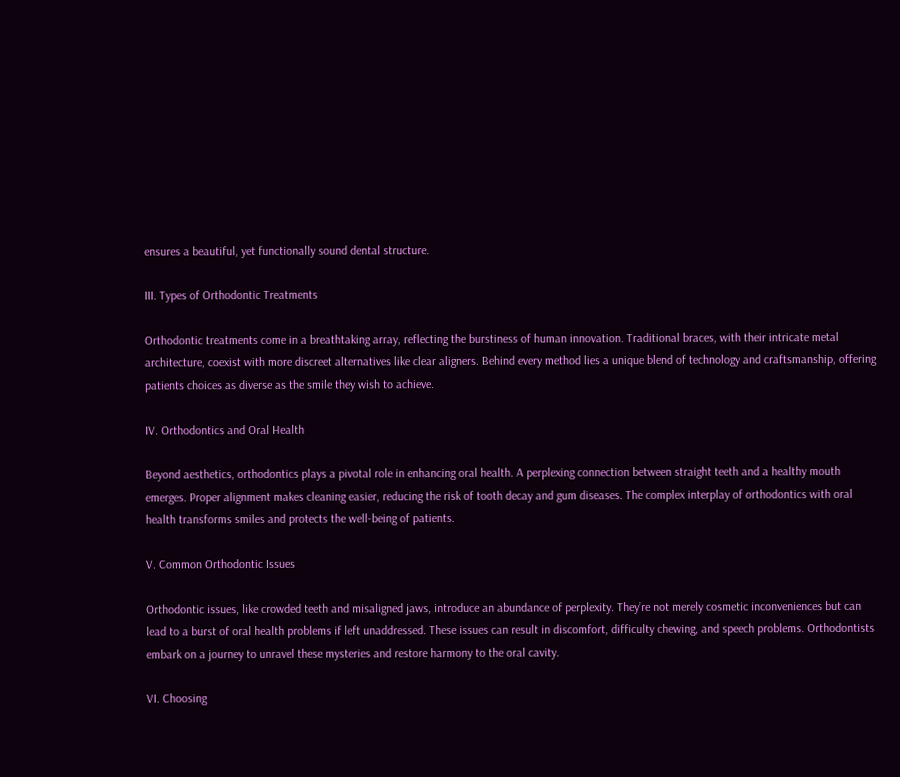ensures a beautiful, yet functionally sound dental structure.

III. Types of Orthodontic Treatments

Orthodontic treatments come in a breathtaking array, reflecting the burstiness of human innovation. Traditional braces, with their intricate metal architecture, coexist with more discreet alternatives like clear aligners. Behind every method lies a unique blend of technology and craftsmanship, offering patients choices as diverse as the smile they wish to achieve.

IV. Orthodontics and Oral Health

Beyond aesthetics, orthodontics plays a pivotal role in enhancing oral health. A perplexing connection between straight teeth and a healthy mouth emerges. Proper alignment makes cleaning easier, reducing the risk of tooth decay and gum diseases. The complex interplay of orthodontics with oral health transforms smiles and protects the well-being of patients.

V. Common Orthodontic Issues

Orthodontic issues, like crowded teeth and misaligned jaws, introduce an abundance of perplexity. They’re not merely cosmetic inconveniences but can lead to a burst of oral health problems if left unaddressed. These issues can result in discomfort, difficulty chewing, and speech problems. Orthodontists embark on a journey to unravel these mysteries and restore harmony to the oral cavity.

VI. Choosing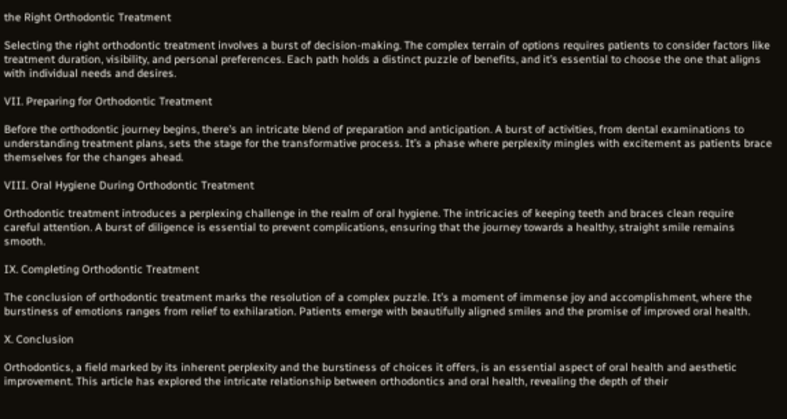the Right Orthodontic Treatment

Selecting the right orthodontic treatment involves a burst of decision-making. The complex terrain of options requires patients to consider factors like treatment duration, visibility, and personal preferences. Each path holds a distinct puzzle of benefits, and it’s essential to choose the one that aligns with individual needs and desires.

VII. Preparing for Orthodontic Treatment

Before the orthodontic journey begins, there’s an intricate blend of preparation and anticipation. A burst of activities, from dental examinations to understanding treatment plans, sets the stage for the transformative process. It’s a phase where perplexity mingles with excitement as patients brace themselves for the changes ahead.

VIII. Oral Hygiene During Orthodontic Treatment

Orthodontic treatment introduces a perplexing challenge in the realm of oral hygiene. The intricacies of keeping teeth and braces clean require careful attention. A burst of diligence is essential to prevent complications, ensuring that the journey towards a healthy, straight smile remains smooth.

IX. Completing Orthodontic Treatment

The conclusion of orthodontic treatment marks the resolution of a complex puzzle. It’s a moment of immense joy and accomplishment, where the burstiness of emotions ranges from relief to exhilaration. Patients emerge with beautifully aligned smiles and the promise of improved oral health.

X. Conclusion

Orthodontics, a field marked by its inherent perplexity and the burstiness of choices it offers, is an essential aspect of oral health and aesthetic improvement. This article has explored the intricate relationship between orthodontics and oral health, revealing the depth of their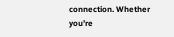connection. Whether you’re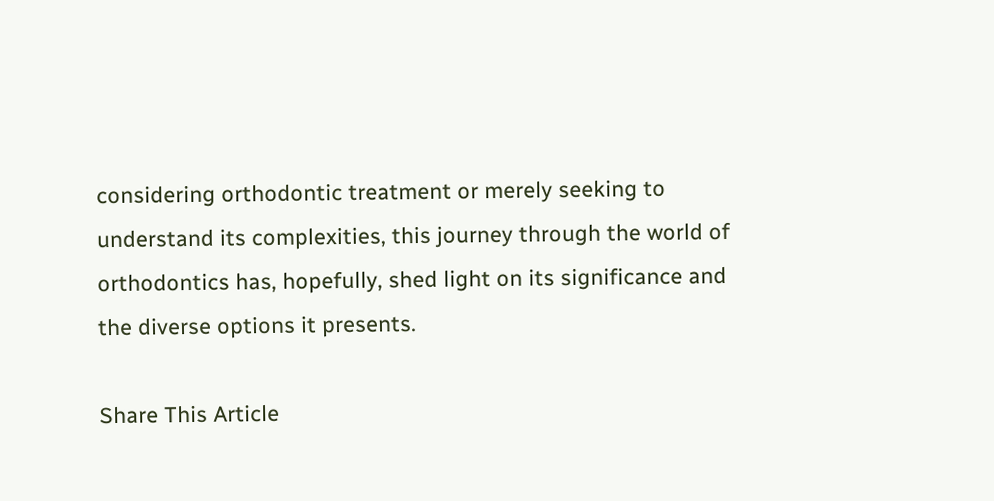considering orthodontic treatment or merely seeking to understand its complexities, this journey through the world of orthodontics has, hopefully, shed light on its significance and the diverse options it presents.

Share This Article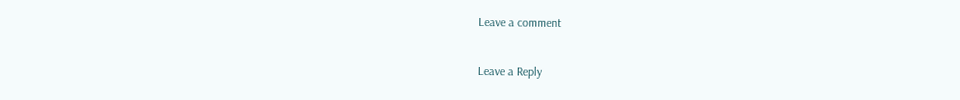Leave a comment

Leave a Reply